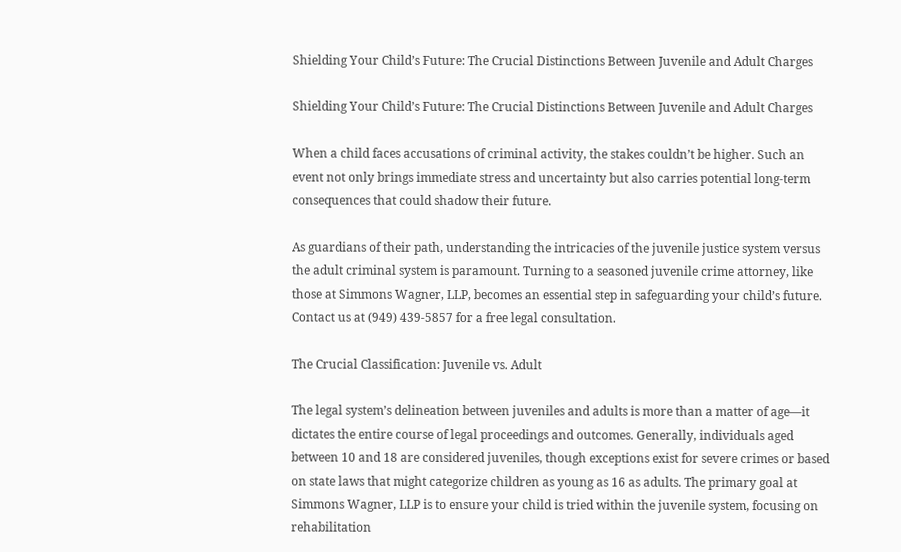Shielding Your Child’s Future: The Crucial Distinctions Between Juvenile and Adult Charges

Shielding Your Child’s Future: The Crucial Distinctions Between Juvenile and Adult Charges

When a child faces accusations of criminal activity, the stakes couldn’t be higher. Such an event not only brings immediate stress and uncertainty but also carries potential long-term consequences that could shadow their future.

As guardians of their path, understanding the intricacies of the juvenile justice system versus the adult criminal system is paramount. Turning to a seasoned juvenile crime attorney, like those at Simmons Wagner, LLP, becomes an essential step in safeguarding your child’s future. Contact us at (949) 439-5857 for a free legal consultation.

The Crucial Classification: Juvenile vs. Adult

The legal system’s delineation between juveniles and adults is more than a matter of age—it dictates the entire course of legal proceedings and outcomes. Generally, individuals aged between 10 and 18 are considered juveniles, though exceptions exist for severe crimes or based on state laws that might categorize children as young as 16 as adults. The primary goal at Simmons Wagner, LLP is to ensure your child is tried within the juvenile system, focusing on rehabilitation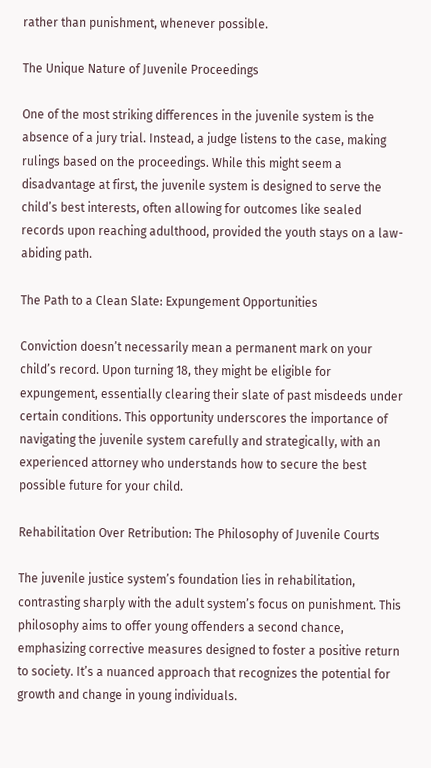rather than punishment, whenever possible.

The Unique Nature of Juvenile Proceedings

One of the most striking differences in the juvenile system is the absence of a jury trial. Instead, a judge listens to the case, making rulings based on the proceedings. While this might seem a disadvantage at first, the juvenile system is designed to serve the child’s best interests, often allowing for outcomes like sealed records upon reaching adulthood, provided the youth stays on a law-abiding path.

The Path to a Clean Slate: Expungement Opportunities

Conviction doesn’t necessarily mean a permanent mark on your child’s record. Upon turning 18, they might be eligible for expungement, essentially clearing their slate of past misdeeds under certain conditions. This opportunity underscores the importance of navigating the juvenile system carefully and strategically, with an experienced attorney who understands how to secure the best possible future for your child.

Rehabilitation Over Retribution: The Philosophy of Juvenile Courts

The juvenile justice system’s foundation lies in rehabilitation, contrasting sharply with the adult system’s focus on punishment. This philosophy aims to offer young offenders a second chance, emphasizing corrective measures designed to foster a positive return to society. It’s a nuanced approach that recognizes the potential for growth and change in young individuals.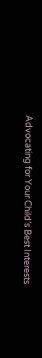Advocating for Your Child’s Best Interests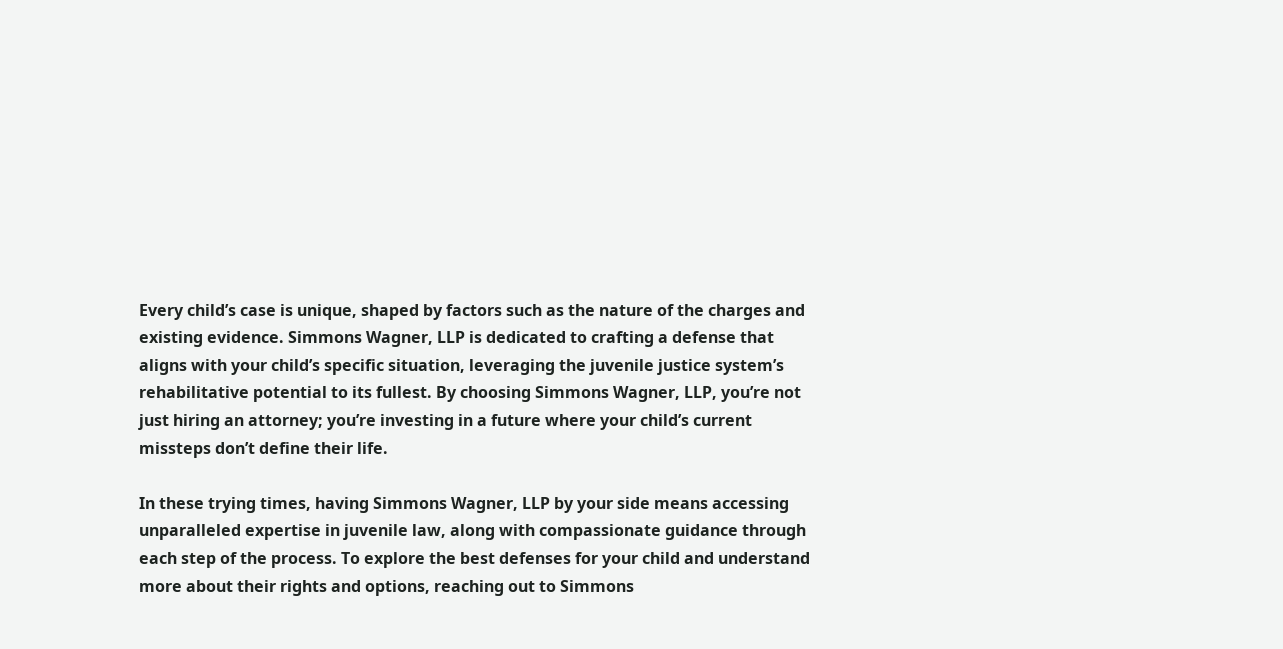Every child’s case is unique, shaped by factors such as the nature of the charges and existing evidence. Simmons Wagner, LLP is dedicated to crafting a defense that aligns with your child’s specific situation, leveraging the juvenile justice system’s rehabilitative potential to its fullest. By choosing Simmons Wagner, LLP, you’re not just hiring an attorney; you’re investing in a future where your child’s current missteps don’t define their life.

In these trying times, having Simmons Wagner, LLP by your side means accessing unparalleled expertise in juvenile law, along with compassionate guidance through each step of the process. To explore the best defenses for your child and understand more about their rights and options, reaching out to Simmons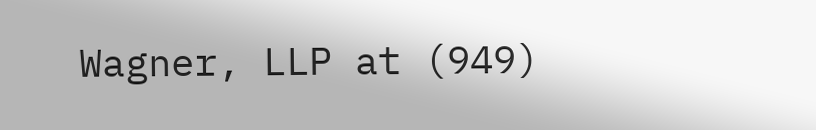Wagner, LLP at (949)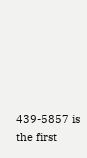439-5857 is the first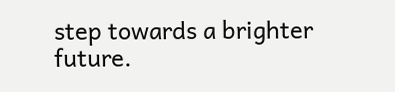step towards a brighter future.